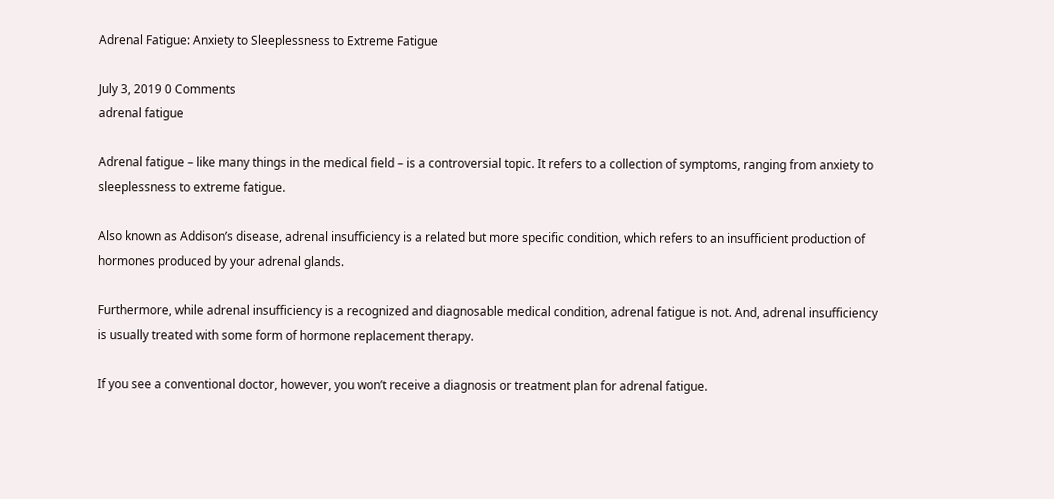Adrenal Fatigue: Anxiety to Sleeplessness to Extreme Fatigue

July 3, 2019 0 Comments
adrenal fatigue

Adrenal fatigue – like many things in the medical field – is a controversial topic. It refers to a collection of symptoms, ranging from anxiety to sleeplessness to extreme fatigue.

Also known as Addison’s disease, adrenal insufficiency is a related but more specific condition, which refers to an insufficient production of hormones produced by your adrenal glands.

Furthermore, while adrenal insufficiency is a recognized and diagnosable medical condition, adrenal fatigue is not. And, adrenal insufficiency is usually treated with some form of hormone replacement therapy.

If you see a conventional doctor, however, you won’t receive a diagnosis or treatment plan for adrenal fatigue.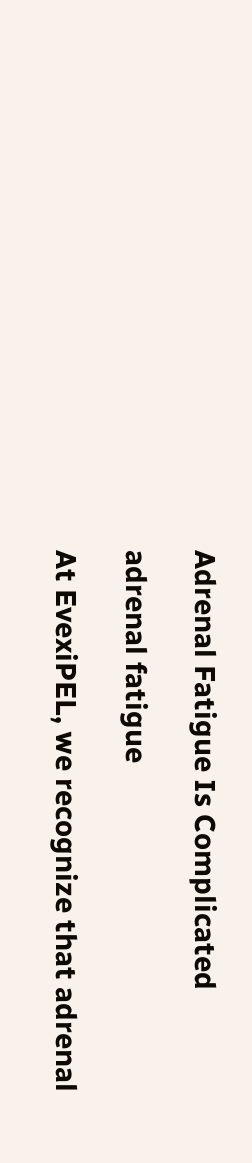Adrenal Fatigue Is Complicated

adrenal fatigue

At EvexiPEL, we recognize that adrenal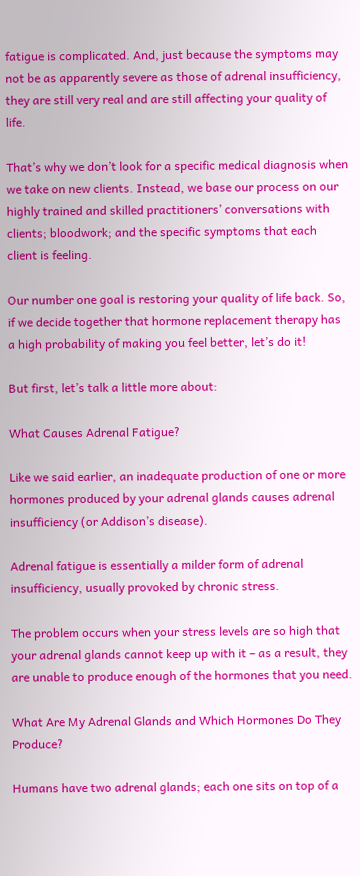fatigue is complicated. And, just because the symptoms may not be as apparently severe as those of adrenal insufficiency, they are still very real and are still affecting your quality of life.

That’s why we don’t look for a specific medical diagnosis when we take on new clients. Instead, we base our process on our highly trained and skilled practitioners’ conversations with clients; bloodwork; and the specific symptoms that each client is feeling.

Our number one goal is restoring your quality of life back. So, if we decide together that hormone replacement therapy has a high probability of making you feel better, let’s do it!

But first, let’s talk a little more about:

What Causes Adrenal Fatigue?

Like we said earlier, an inadequate production of one or more hormones produced by your adrenal glands causes adrenal insufficiency (or Addison’s disease).

Adrenal fatigue is essentially a milder form of adrenal insufficiency, usually provoked by chronic stress.

The problem occurs when your stress levels are so high that your adrenal glands cannot keep up with it – as a result, they are unable to produce enough of the hormones that you need.

What Are My Adrenal Glands and Which Hormones Do They Produce?

Humans have two adrenal glands; each one sits on top of a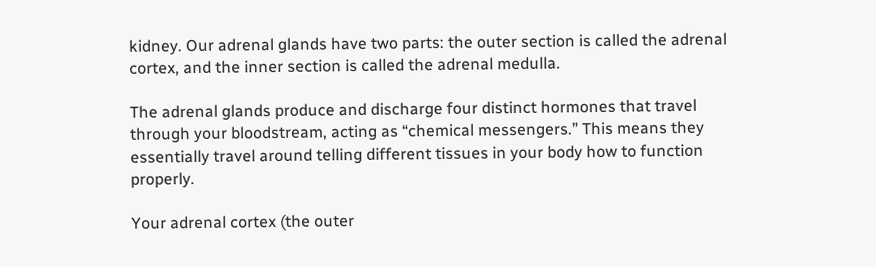kidney. Our adrenal glands have two parts: the outer section is called the adrenal cortex, and the inner section is called the adrenal medulla.

The adrenal glands produce and discharge four distinct hormones that travel through your bloodstream, acting as “chemical messengers.” This means they essentially travel around telling different tissues in your body how to function properly.

Your adrenal cortex (the outer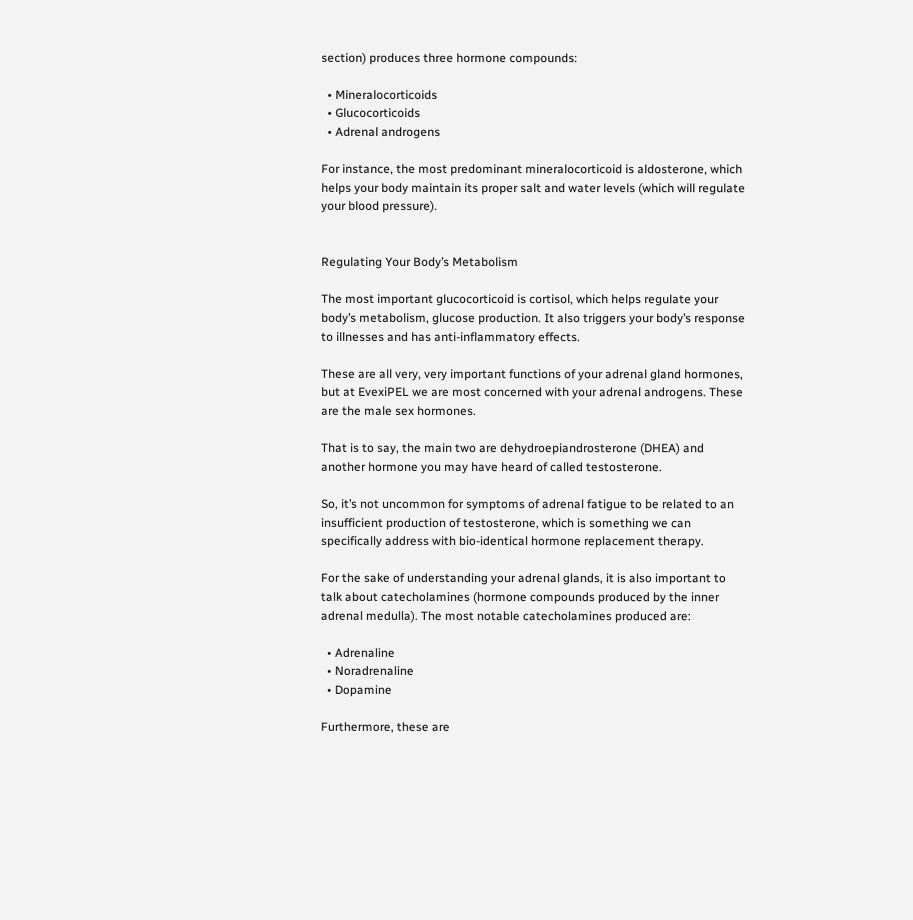section) produces three hormone compounds:

  • Mineralocorticoids
  • Glucocorticoids
  • Adrenal androgens

For instance, the most predominant mineralocorticoid is aldosterone, which helps your body maintain its proper salt and water levels (which will regulate your blood pressure).


Regulating Your Body’s Metabolism

The most important glucocorticoid is cortisol, which helps regulate your body’s metabolism, glucose production. It also triggers your body’s response to illnesses and has anti-inflammatory effects.

These are all very, very important functions of your adrenal gland hormones, but at EvexiPEL we are most concerned with your adrenal androgens. These are the male sex hormones.

That is to say, the main two are dehydroepiandrosterone (DHEA) and another hormone you may have heard of called testosterone.

So, it’s not uncommon for symptoms of adrenal fatigue to be related to an insufficient production of testosterone, which is something we can specifically address with bio-identical hormone replacement therapy.

For the sake of understanding your adrenal glands, it is also important to talk about catecholamines (hormone compounds produced by the inner adrenal medulla). The most notable catecholamines produced are:

  • Adrenaline
  • Noradrenaline
  • Dopamine

Furthermore, these are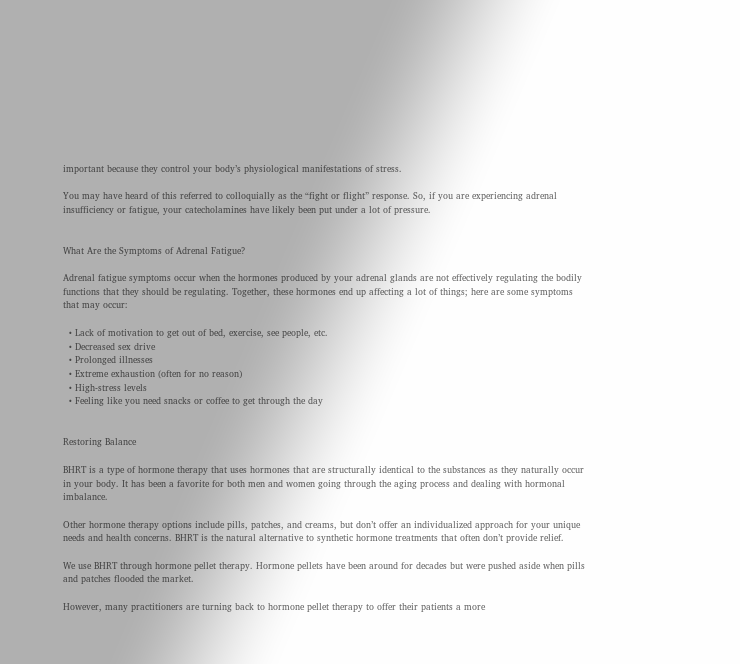important because they control your body’s physiological manifestations of stress.

You may have heard of this referred to colloquially as the “fight or flight” response. So, if you are experiencing adrenal insufficiency or fatigue, your catecholamines have likely been put under a lot of pressure.


What Are the Symptoms of Adrenal Fatigue?

Adrenal fatigue symptoms occur when the hormones produced by your adrenal glands are not effectively regulating the bodily functions that they should be regulating. Together, these hormones end up affecting a lot of things; here are some symptoms that may occur:

  • Lack of motivation to get out of bed, exercise, see people, etc.
  • Decreased sex drive
  • Prolonged illnesses
  • Extreme exhaustion (often for no reason)
  • High-stress levels
  • Feeling like you need snacks or coffee to get through the day


Restoring Balance

BHRT is a type of hormone therapy that uses hormones that are structurally identical to the substances as they naturally occur in your body. It has been a favorite for both men and women going through the aging process and dealing with hormonal imbalance.

Other hormone therapy options include pills, patches, and creams, but don’t offer an individualized approach for your unique needs and health concerns. BHRT is the natural alternative to synthetic hormone treatments that often don’t provide relief.

We use BHRT through hormone pellet therapy. Hormone pellets have been around for decades but were pushed aside when pills and patches flooded the market.

However, many practitioners are turning back to hormone pellet therapy to offer their patients a more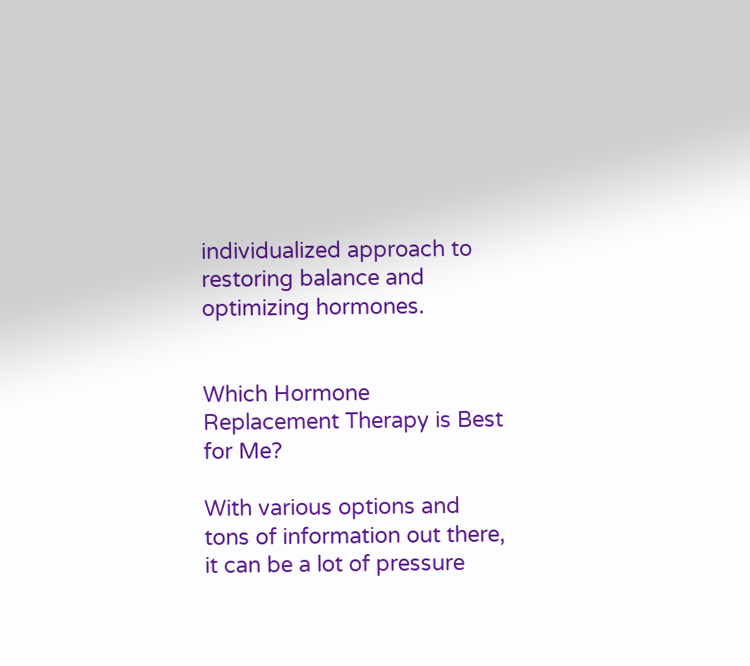individualized approach to restoring balance and optimizing hormones.


Which Hormone Replacement Therapy is Best for Me?

With various options and tons of information out there, it can be a lot of pressure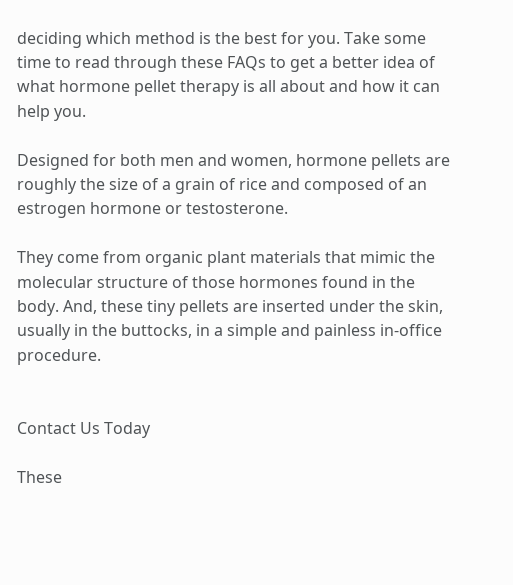deciding which method is the best for you. Take some time to read through these FAQs to get a better idea of what hormone pellet therapy is all about and how it can help you.

Designed for both men and women, hormone pellets are roughly the size of a grain of rice and composed of an estrogen hormone or testosterone.

They come from organic plant materials that mimic the molecular structure of those hormones found in the body. And, these tiny pellets are inserted under the skin, usually in the buttocks, in a simple and painless in-office procedure.


Contact Us Today

These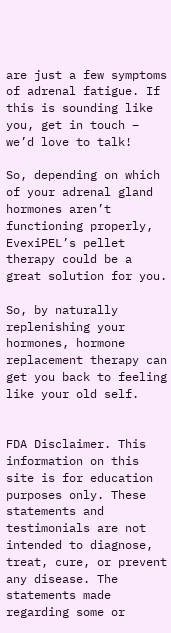are just a few symptoms of adrenal fatigue. If this is sounding like you, get in touch – we’d love to talk!

So, depending on which of your adrenal gland hormones aren’t functioning properly, EvexiPEL’s pellet therapy could be a great solution for you.

So, by naturally replenishing your hormones, hormone replacement therapy can get you back to feeling like your old self.


FDA Disclaimer. This information on this site is for education purposes only. These statements and testimonials are not intended to diagnose, treat, cure, or prevent any disease. The statements made regarding some or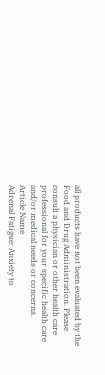all products have not been evaluated by the Food and Drug Administration. Please consult a physician or other health care professional for your specific health care and/or medical needs or concerns.
Article Name
Adrenal Fatigue: Anxiety to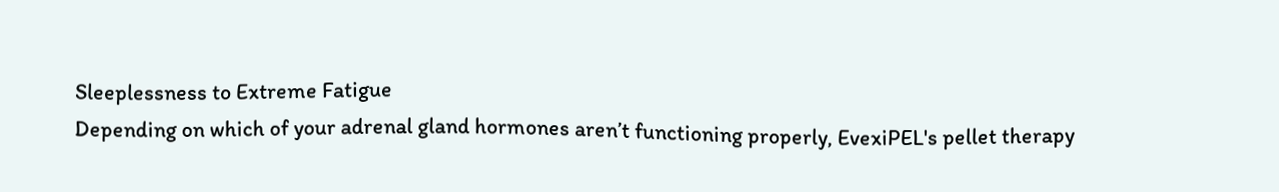Sleeplessness to Extreme Fatigue
Depending on which of your adrenal gland hormones aren’t functioning properly, EvexiPEL's pellet therapy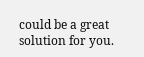could be a great solution for you.